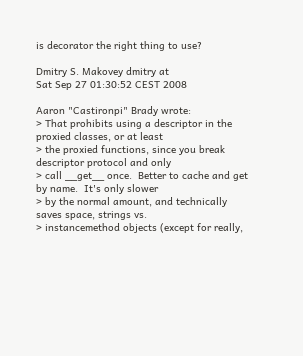is decorator the right thing to use?

Dmitry S. Makovey dmitry at
Sat Sep 27 01:30:52 CEST 2008

Aaron "Castironpi" Brady wrote:
> That prohibits using a descriptor in the proxied classes, or at least
> the proxied functions, since you break descriptor protocol and only
> call __get__ once.  Better to cache and get by name.  It's only slower
> by the normal amount, and technically saves space, strings vs.
> instancemethod objects (except for really,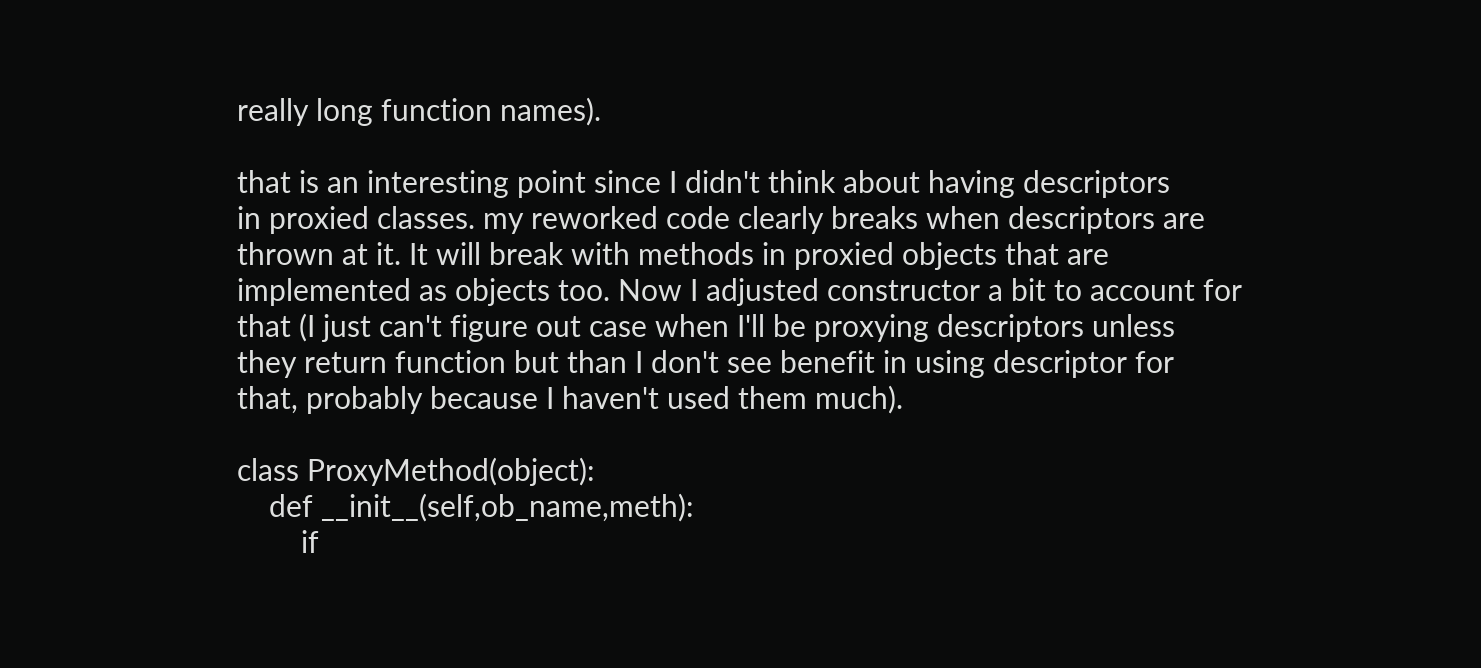really long function names).

that is an interesting point since I didn't think about having descriptors
in proxied classes. my reworked code clearly breaks when descriptors are
thrown at it. It will break with methods in proxied objects that are
implemented as objects too. Now I adjusted constructor a bit to account for
that (I just can't figure out case when I'll be proxying descriptors unless
they return function but than I don't see benefit in using descriptor for
that, probably because I haven't used them much).

class ProxyMethod(object):
    def __init__(self,ob_name,meth):
        if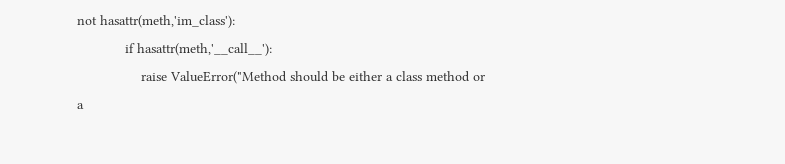not hasattr(meth,'im_class'):
            if hasattr(meth,'__call__'):
                raise ValueError("Method should be either a class method or
a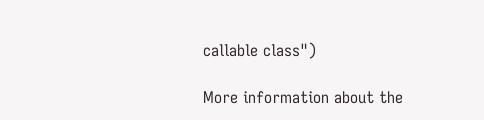callable class")

More information about the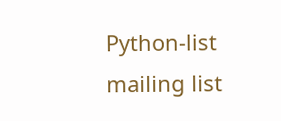Python-list mailing list